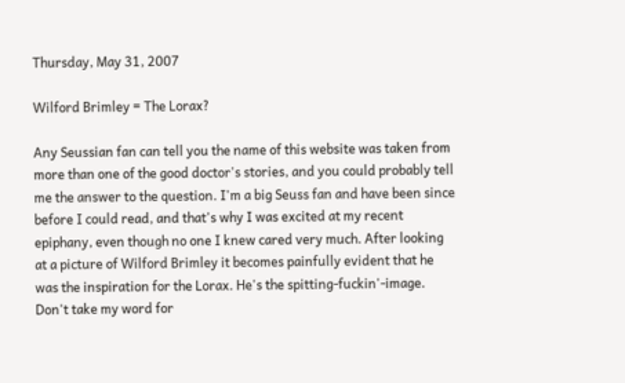Thursday, May 31, 2007

Wilford Brimley = The Lorax?

Any Seussian fan can tell you the name of this website was taken from more than one of the good doctor's stories, and you could probably tell me the answer to the question. I'm a big Seuss fan and have been since before I could read, and that's why I was excited at my recent epiphany, even though no one I knew cared very much. After looking at a picture of Wilford Brimley it becomes painfully evident that he was the inspiration for the Lorax. He's the spitting-fuckin'-image. Don't take my word for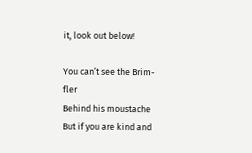it, look out below!

You can’t see the Brim-fler
Behind his moustache
But if you are kind and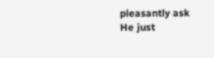pleasantly ask
He just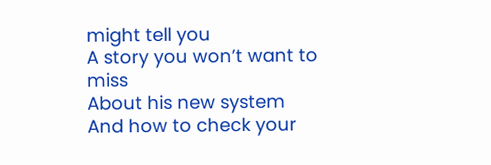might tell you
A story you won’t want to miss
About his new system
And how to check your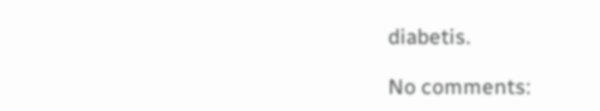diabetis.

No comments: